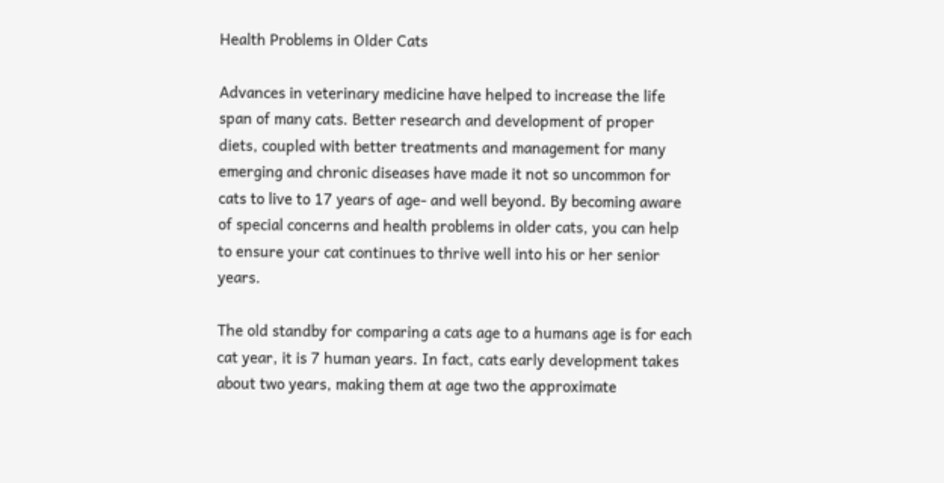Health Problems in Older Cats

Advances in veterinary medicine have helped to increase the life span of many cats. Better research and development of proper diets, coupled with better treatments and management for many emerging and chronic diseases have made it not so uncommon for cats to live to 17 years of age- and well beyond. By becoming aware of special concerns and health problems in older cats, you can help to ensure your cat continues to thrive well into his or her senior years.

The old standby for comparing a cats age to a humans age is for each cat year, it is 7 human years. In fact, cats early development takes about two years, making them at age two the approximate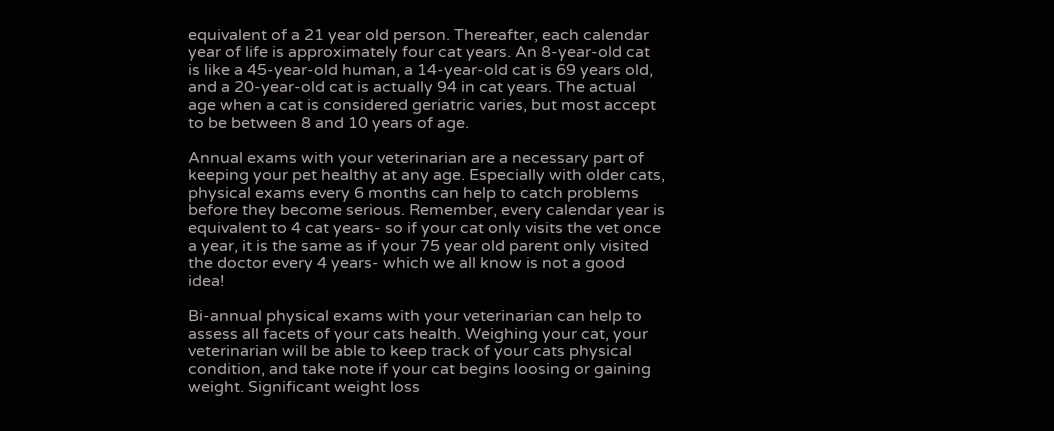equivalent of a 21 year old person. Thereafter, each calendar year of life is approximately four cat years. An 8-year-old cat is like a 45-year-old human, a 14-year-old cat is 69 years old, and a 20-year-old cat is actually 94 in cat years. The actual age when a cat is considered geriatric varies, but most accept to be between 8 and 10 years of age.

Annual exams with your veterinarian are a necessary part of keeping your pet healthy at any age. Especially with older cats, physical exams every 6 months can help to catch problems before they become serious. Remember, every calendar year is equivalent to 4 cat years- so if your cat only visits the vet once a year, it is the same as if your 75 year old parent only visited the doctor every 4 years- which we all know is not a good idea!

Bi-annual physical exams with your veterinarian can help to assess all facets of your cats health. Weighing your cat, your veterinarian will be able to keep track of your cats physical condition, and take note if your cat begins loosing or gaining weight. Significant weight loss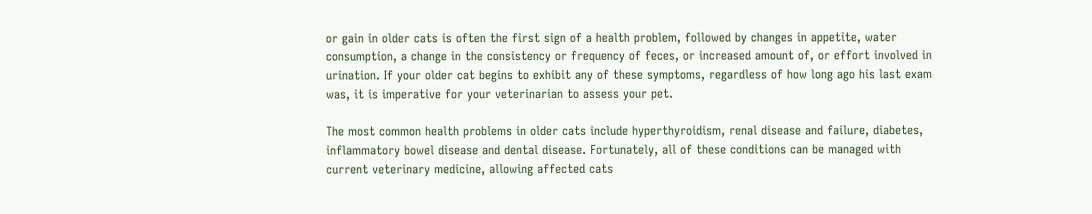or gain in older cats is often the first sign of a health problem, followed by changes in appetite, water consumption, a change in the consistency or frequency of feces, or increased amount of, or effort involved in urination. If your older cat begins to exhibit any of these symptoms, regardless of how long ago his last exam was, it is imperative for your veterinarian to assess your pet.

The most common health problems in older cats include hyperthyroidism, renal disease and failure, diabetes, inflammatory bowel disease and dental disease. Fortunately, all of these conditions can be managed with current veterinary medicine, allowing affected cats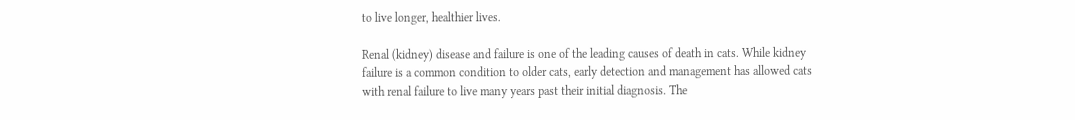to live longer, healthier lives.

Renal (kidney) disease and failure is one of the leading causes of death in cats. While kidney failure is a common condition to older cats, early detection and management has allowed cats with renal failure to live many years past their initial diagnosis. The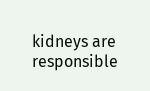kidneys are responsible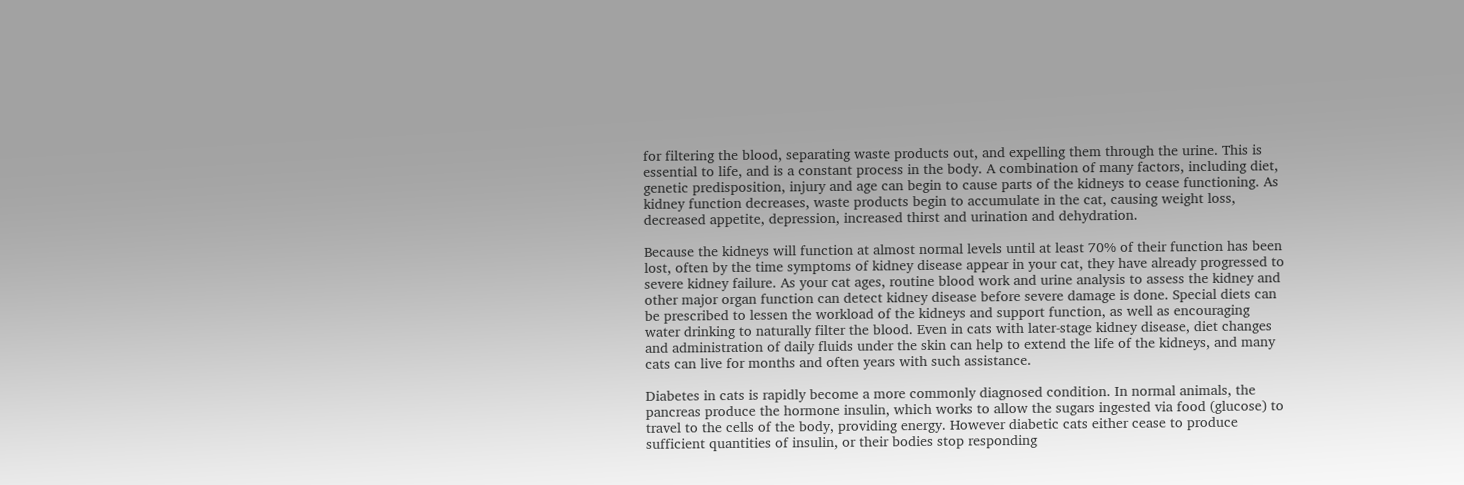for filtering the blood, separating waste products out, and expelling them through the urine. This is essential to life, and is a constant process in the body. A combination of many factors, including diet, genetic predisposition, injury and age can begin to cause parts of the kidneys to cease functioning. As kidney function decreases, waste products begin to accumulate in the cat, causing weight loss, decreased appetite, depression, increased thirst and urination and dehydration.

Because the kidneys will function at almost normal levels until at least 70% of their function has been lost, often by the time symptoms of kidney disease appear in your cat, they have already progressed to severe kidney failure. As your cat ages, routine blood work and urine analysis to assess the kidney and other major organ function can detect kidney disease before severe damage is done. Special diets can be prescribed to lessen the workload of the kidneys and support function, as well as encouraging water drinking to naturally filter the blood. Even in cats with later-stage kidney disease, diet changes and administration of daily fluids under the skin can help to extend the life of the kidneys, and many cats can live for months and often years with such assistance.

Diabetes in cats is rapidly become a more commonly diagnosed condition. In normal animals, the pancreas produce the hormone insulin, which works to allow the sugars ingested via food (glucose) to travel to the cells of the body, providing energy. However diabetic cats either cease to produce sufficient quantities of insulin, or their bodies stop responding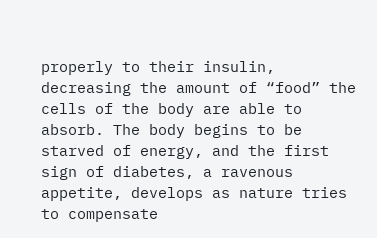properly to their insulin, decreasing the amount of “food” the cells of the body are able to absorb. The body begins to be starved of energy, and the first sign of diabetes, a ravenous appetite, develops as nature tries to compensate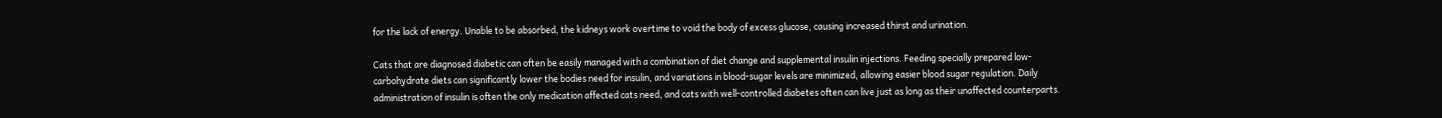for the lack of energy. Unable to be absorbed, the kidneys work overtime to void the body of excess glucose, causing increased thirst and urination.

Cats that are diagnosed diabetic can often be easily managed with a combination of diet change and supplemental insulin injections. Feeding specially prepared low-carbohydrate diets can significantly lower the bodies need for insulin, and variations in blood-sugar levels are minimized, allowing easier blood sugar regulation. Daily administration of insulin is often the only medication affected cats need, and cats with well-controlled diabetes often can live just as long as their unaffected counterparts.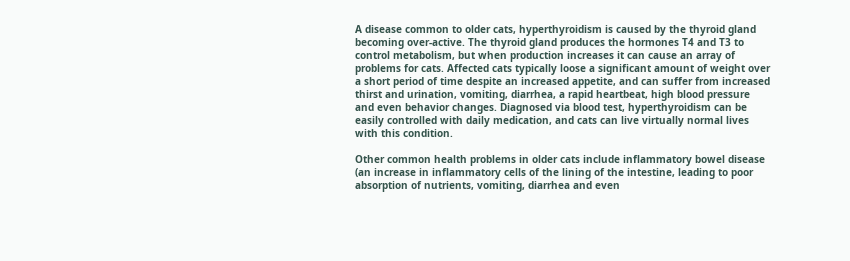A disease common to older cats, hyperthyroidism is caused by the thyroid gland becoming over-active. The thyroid gland produces the hormones T4 and T3 to control metabolism, but when production increases it can cause an array of problems for cats. Affected cats typically loose a significant amount of weight over a short period of time despite an increased appetite, and can suffer from increased thirst and urination, vomiting, diarrhea, a rapid heartbeat, high blood pressure and even behavior changes. Diagnosed via blood test, hyperthyroidism can be easily controlled with daily medication, and cats can live virtually normal lives with this condition.

Other common health problems in older cats include inflammatory bowel disease (an increase in inflammatory cells of the lining of the intestine, leading to poor absorption of nutrients, vomiting, diarrhea and even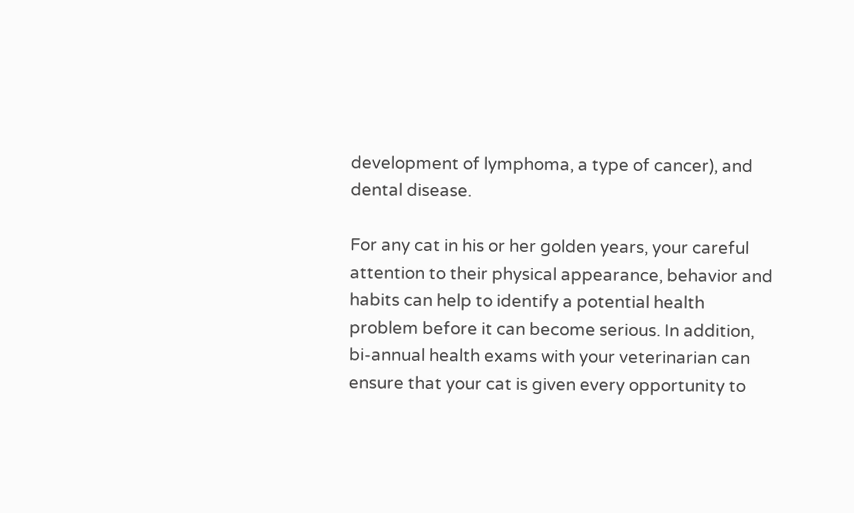development of lymphoma, a type of cancer), and dental disease.

For any cat in his or her golden years, your careful attention to their physical appearance, behavior and habits can help to identify a potential health problem before it can become serious. In addition, bi-annual health exams with your veterinarian can ensure that your cat is given every opportunity to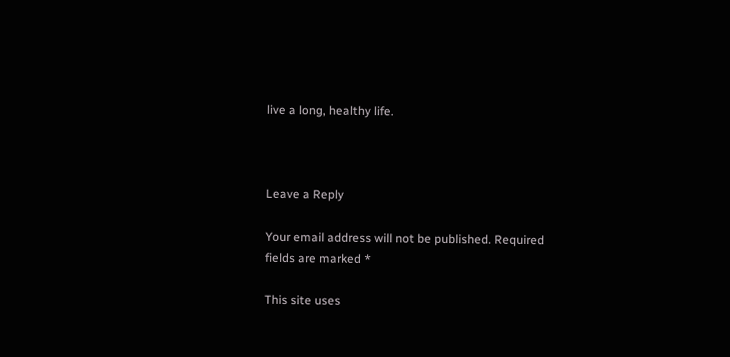live a long, healthy life.



Leave a Reply

Your email address will not be published. Required fields are marked *

This site uses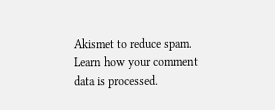Akismet to reduce spam. Learn how your comment data is processed.